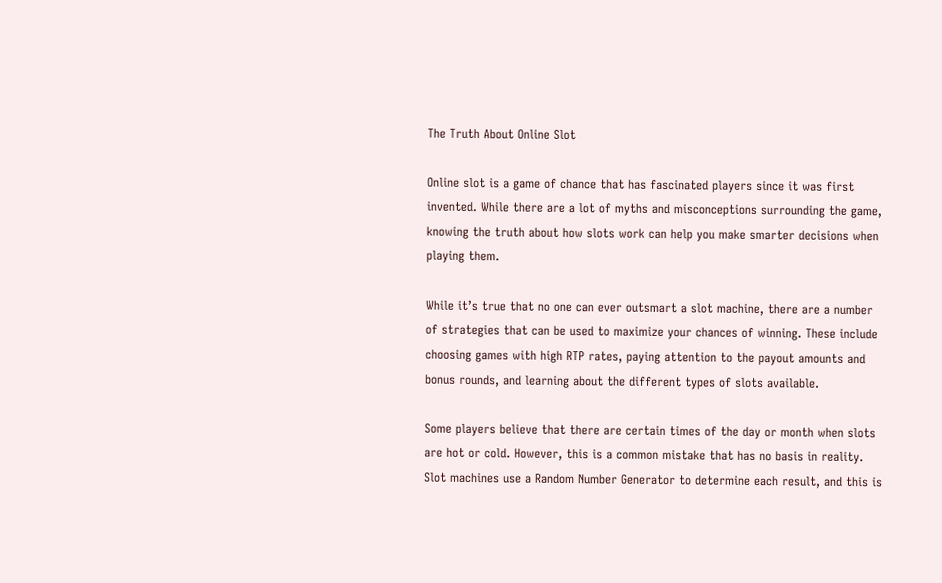The Truth About Online Slot

Online slot is a game of chance that has fascinated players since it was first invented. While there are a lot of myths and misconceptions surrounding the game, knowing the truth about how slots work can help you make smarter decisions when playing them.

While it’s true that no one can ever outsmart a slot machine, there are a number of strategies that can be used to maximize your chances of winning. These include choosing games with high RTP rates, paying attention to the payout amounts and bonus rounds, and learning about the different types of slots available.

Some players believe that there are certain times of the day or month when slots are hot or cold. However, this is a common mistake that has no basis in reality. Slot machines use a Random Number Generator to determine each result, and this is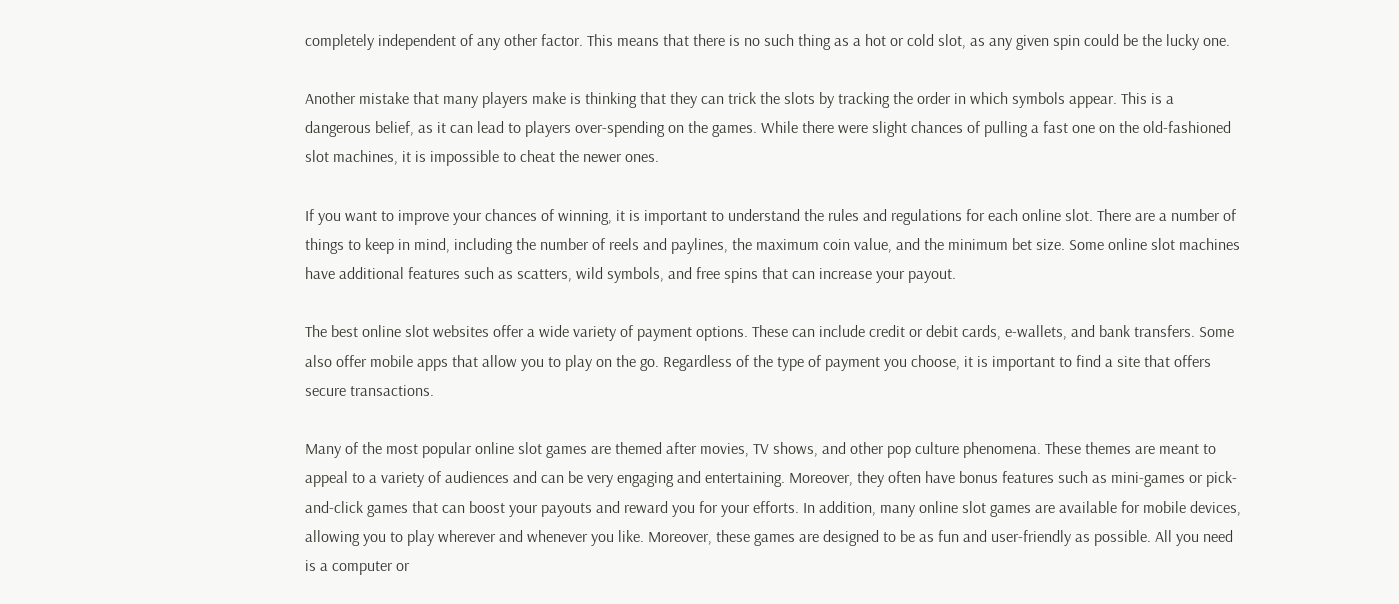completely independent of any other factor. This means that there is no such thing as a hot or cold slot, as any given spin could be the lucky one.

Another mistake that many players make is thinking that they can trick the slots by tracking the order in which symbols appear. This is a dangerous belief, as it can lead to players over-spending on the games. While there were slight chances of pulling a fast one on the old-fashioned slot machines, it is impossible to cheat the newer ones.

If you want to improve your chances of winning, it is important to understand the rules and regulations for each online slot. There are a number of things to keep in mind, including the number of reels and paylines, the maximum coin value, and the minimum bet size. Some online slot machines have additional features such as scatters, wild symbols, and free spins that can increase your payout.

The best online slot websites offer a wide variety of payment options. These can include credit or debit cards, e-wallets, and bank transfers. Some also offer mobile apps that allow you to play on the go. Regardless of the type of payment you choose, it is important to find a site that offers secure transactions.

Many of the most popular online slot games are themed after movies, TV shows, and other pop culture phenomena. These themes are meant to appeal to a variety of audiences and can be very engaging and entertaining. Moreover, they often have bonus features such as mini-games or pick-and-click games that can boost your payouts and reward you for your efforts. In addition, many online slot games are available for mobile devices, allowing you to play wherever and whenever you like. Moreover, these games are designed to be as fun and user-friendly as possible. All you need is a computer or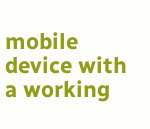mobile device with a working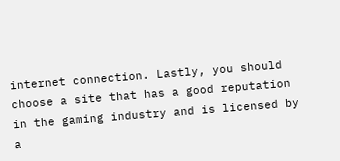internet connection. Lastly, you should choose a site that has a good reputation in the gaming industry and is licensed by a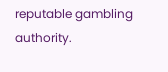reputable gambling authority.